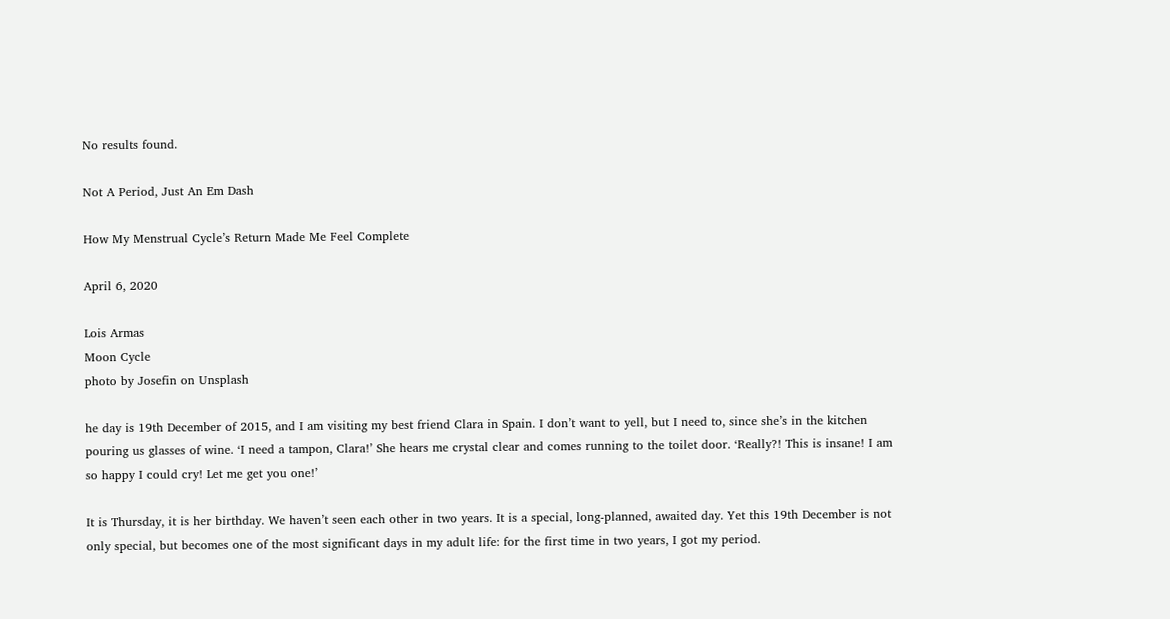No results found.

Not A Period, Just An Em Dash

How My Menstrual Cycle’s Return Made Me Feel Complete

April 6, 2020

Lois Armas
Moon Cycle
photo by Josefin on Unsplash

he day is 19th December of 2015, and I am visiting my best friend Clara in Spain. I don’t want to yell, but I need to, since she’s in the kitchen pouring us glasses of wine. ‘I need a tampon, Clara!’ She hears me crystal clear and comes running to the toilet door. ‘Really?! This is insane! I am so happy I could cry! Let me get you one!’

It is Thursday, it is her birthday. We haven’t seen each other in two years. It is a special, long-planned, awaited day. Yet this 19th December is not only special, but becomes one of the most significant days in my adult life: for the first time in two years, I got my period.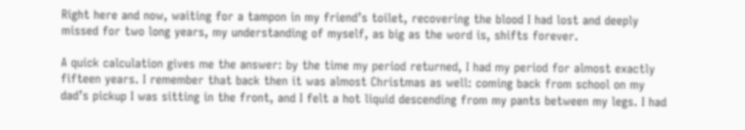Right here and now, waiting for a tampon in my friend’s toilet, recovering the blood I had lost and deeply missed for two long years, my understanding of myself, as big as the word is, shifts forever.

A quick calculation gives me the answer: by the time my period returned, I had my period for almost exactly fifteen years. I remember that back then it was almost Christmas as well: coming back from school on my dad’s pickup I was sitting in the front, and I felt a hot liquid descending from my pants between my legs. I had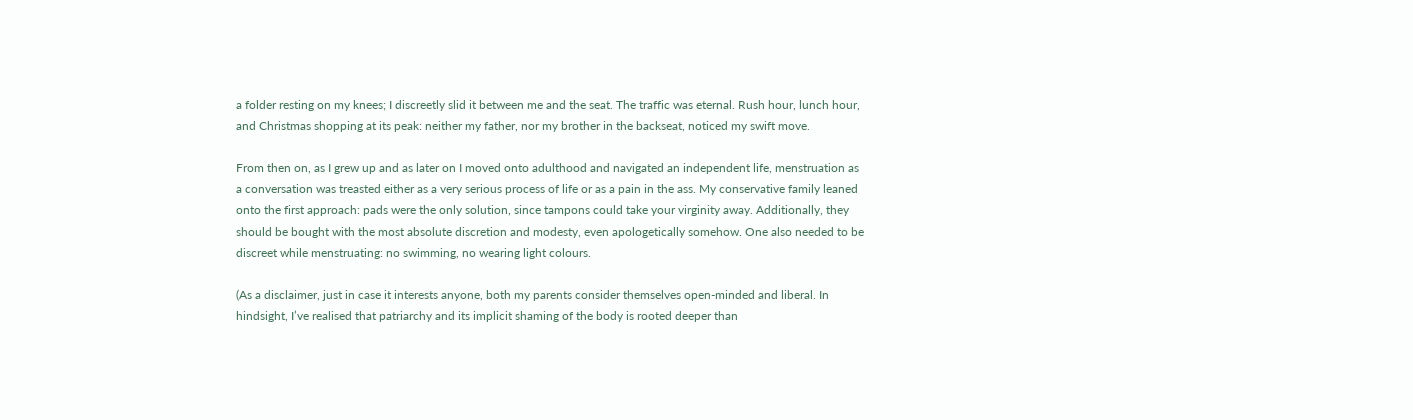a folder resting on my knees; I discreetly slid it between me and the seat. The traffic was eternal. Rush hour, lunch hour, and Christmas shopping at its peak: neither my father, nor my brother in the backseat, noticed my swift move.

From then on, as I grew up and as later on I moved onto adulthood and navigated an independent life, menstruation as a conversation was treasted either as a very serious process of life or as a pain in the ass. My conservative family leaned onto the first approach: pads were the only solution, since tampons could take your virginity away. Additionally, they should be bought with the most absolute discretion and modesty, even apologetically somehow. One also needed to be discreet while menstruating: no swimming, no wearing light colours.

(As a disclaimer, just in case it interests anyone, both my parents consider themselves open-minded and liberal. In hindsight, I’ve realised that patriarchy and its implicit shaming of the body is rooted deeper than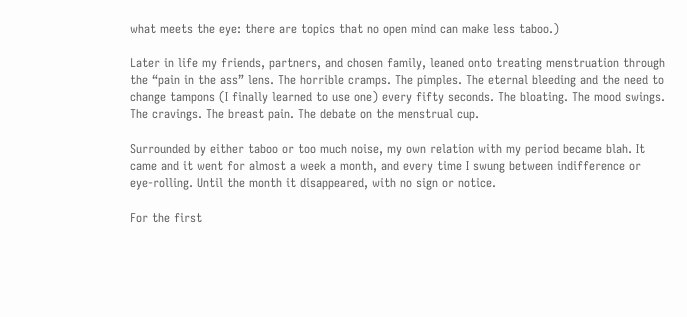what meets the eye: there are topics that no open mind can make less taboo.)

Later in life my friends, partners, and chosen family, leaned onto treating menstruation through the “pain in the ass” lens. The horrible cramps. The pimples. The eternal bleeding and the need to change tampons (I finally learned to use one) every fifty seconds. The bloating. The mood swings. The cravings. The breast pain. The debate on the menstrual cup.

Surrounded by either taboo or too much noise, my own relation with my period became blah. It came and it went for almost a week a month, and every time I swung between indifference or eye-rolling. Until the month it disappeared, with no sign or notice.

For the first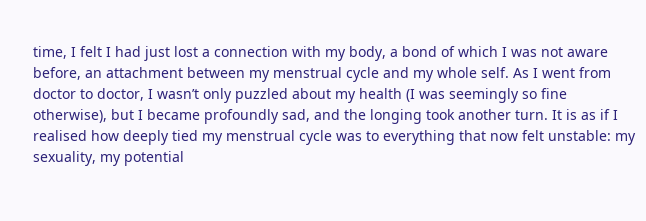time, I felt I had just lost a connection with my body, a bond of which I was not aware before, an attachment between my menstrual cycle and my whole self. As I went from doctor to doctor, I wasn’t only puzzled about my health (I was seemingly so fine otherwise), but I became profoundly sad, and the longing took another turn. It is as if I realised how deeply tied my menstrual cycle was to everything that now felt unstable: my sexuality, my potential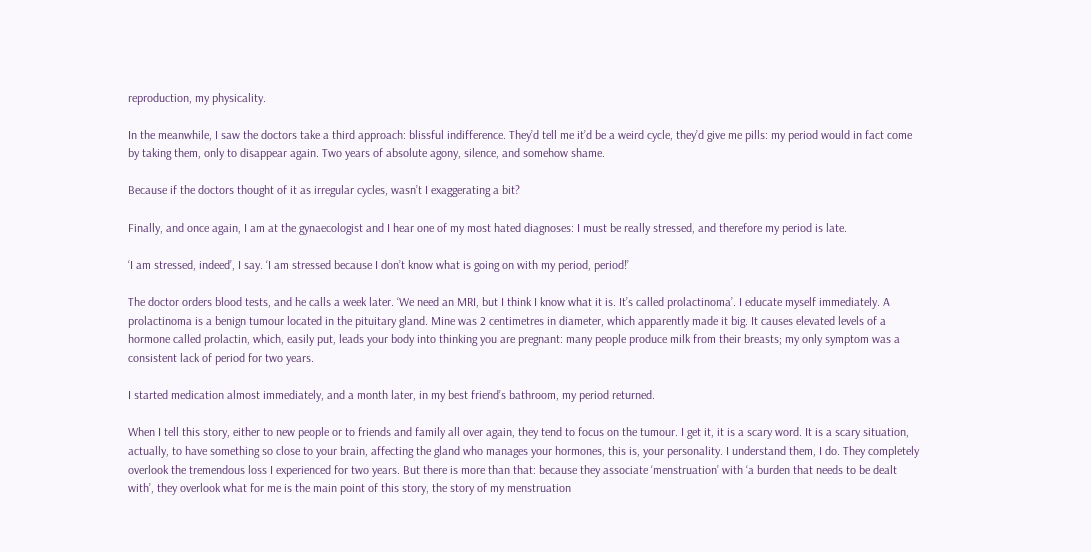reproduction, my physicality.

In the meanwhile, I saw the doctors take a third approach: blissful indifference. They’d tell me it’d be a weird cycle, they’d give me pills: my period would in fact come by taking them, only to disappear again. Two years of absolute agony, silence, and somehow shame.

Because if the doctors thought of it as irregular cycles, wasn’t I exaggerating a bit?

Finally, and once again, I am at the gynaecologist and I hear one of my most hated diagnoses: I must be really stressed, and therefore my period is late.

‘I am stressed, indeed’, I say. ‘I am stressed because I don’t know what is going on with my period, period!’

The doctor orders blood tests, and he calls a week later. ‘We need an MRI, but I think I know what it is. It’s called prolactinoma’. I educate myself immediately. A prolactinoma is a benign tumour located in the pituitary gland. Mine was 2 centimetres in diameter, which apparently made it big. It causes elevated levels of a hormone called prolactin, which, easily put, leads your body into thinking you are pregnant: many people produce milk from their breasts; my only symptom was a consistent lack of period for two years.

I started medication almost immediately, and a month later, in my best friend’s bathroom, my period returned.

When I tell this story, either to new people or to friends and family all over again, they tend to focus on the tumour. I get it, it is a scary word. It is a scary situation, actually, to have something so close to your brain, affecting the gland who manages your hormones, this is, your personality. I understand them, I do. They completely overlook the tremendous loss I experienced for two years. But there is more than that: because they associate ‘menstruation’ with ‘a burden that needs to be dealt with’, they overlook what for me is the main point of this story, the story of my menstruation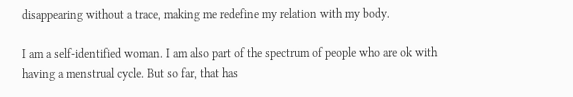disappearing without a trace, making me redefine my relation with my body.

I am a self-identified woman. I am also part of the spectrum of people who are ok with having a menstrual cycle. But so far, that has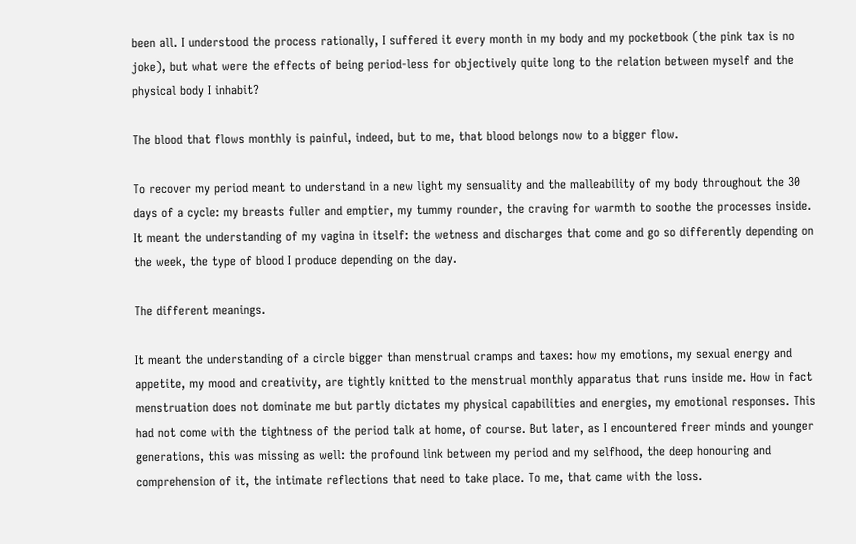been all. I understood the process rationally, I suffered it every month in my body and my pocketbook (the pink tax is no joke), but what were the effects of being period-less for objectively quite long to the relation between myself and the physical body I inhabit?

The blood that flows monthly is painful, indeed, but to me, that blood belongs now to a bigger flow.

To recover my period meant to understand in a new light my sensuality and the malleability of my body throughout the 30 days of a cycle: my breasts fuller and emptier, my tummy rounder, the craving for warmth to soothe the processes inside. It meant the understanding of my vagina in itself: the wetness and discharges that come and go so differently depending on the week, the type of blood I produce depending on the day.

The different meanings.

It meant the understanding of a circle bigger than menstrual cramps and taxes: how my emotions, my sexual energy and appetite, my mood and creativity, are tightly knitted to the menstrual monthly apparatus that runs inside me. How in fact menstruation does not dominate me but partly dictates my physical capabilities and energies, my emotional responses. This had not come with the tightness of the period talk at home, of course. But later, as I encountered freer minds and younger generations, this was missing as well: the profound link between my period and my selfhood, the deep honouring and comprehension of it, the intimate reflections that need to take place. To me, that came with the loss.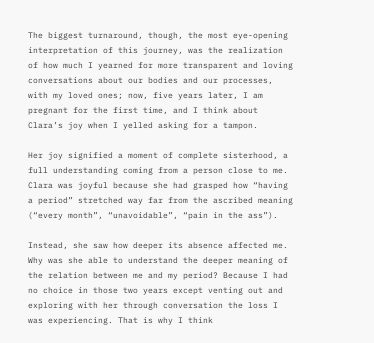The biggest turnaround, though, the most eye-opening interpretation of this journey, was the realization of how much I yearned for more transparent and loving conversations about our bodies and our processes, with my loved ones; now, five years later, I am pregnant for the first time, and I think about Clara’s joy when I yelled asking for a tampon.

Her joy signified a moment of complete sisterhood, a full understanding coming from a person close to me. Clara was joyful because she had grasped how “having a period” stretched way far from the ascribed meaning (“every month”, “unavoidable”, “pain in the ass”).

Instead, she saw how deeper its absence affected me. Why was she able to understand the deeper meaning of the relation between me and my period? Because I had no choice in those two years except venting out and exploring with her through conversation the loss I was experiencing. That is why I think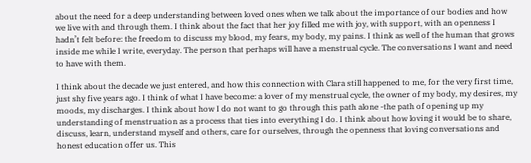about the need for a deep understanding between loved ones when we talk about the importance of our bodies and how we live with and through them. I think about the fact that her joy filled me with joy, with support, with an openness I hadn’t felt before: the freedom to discuss my blood, my fears, my body, my pains. I think as well of the human that grows inside me while I write, everyday. The person that perhaps will have a menstrual cycle. The conversations I want and need to have with them.

I think about the decade we just entered, and how this connection with Clara still happened to me, for the very first time, just shy five years ago. I think of what I have become: a lover of my menstrual cycle, the owner of my body, my desires, my moods, my discharges. I think about how I do not want to go through this path alone -the path of opening up my understanding of menstruation as a process that ties into everything I do. I think about how loving it would be to share, discuss, learn, understand myself and others, care for ourselves, through the openness that loving conversations and honest education offer us. This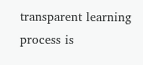transparent learning process is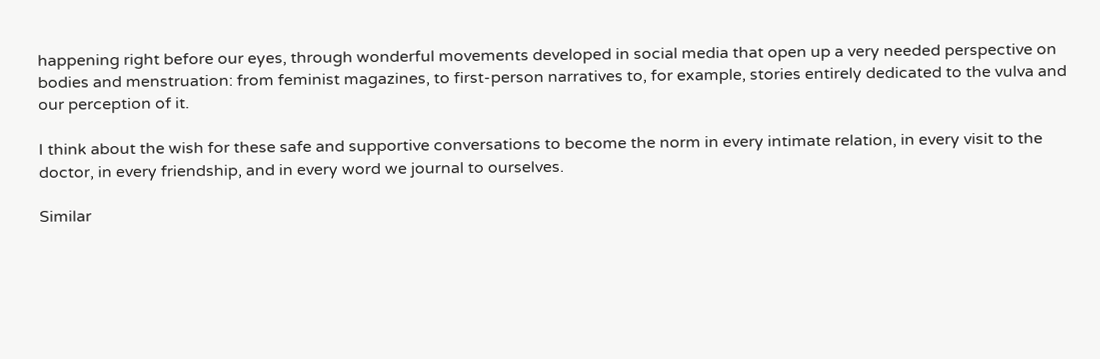happening right before our eyes, through wonderful movements developed in social media that open up a very needed perspective on bodies and menstruation: from feminist magazines, to first-person narratives to, for example, stories entirely dedicated to the vulva and our perception of it.

I think about the wish for these safe and supportive conversations to become the norm in every intimate relation, in every visit to the doctor, in every friendship, and in every word we journal to ourselves.

Similar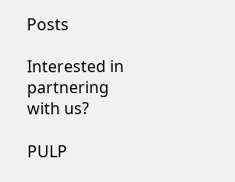Posts

Interested in partnering with us?

PULP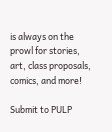is always on the prowl for stories, art, class proposals, comics, and more!

Submit to PULP